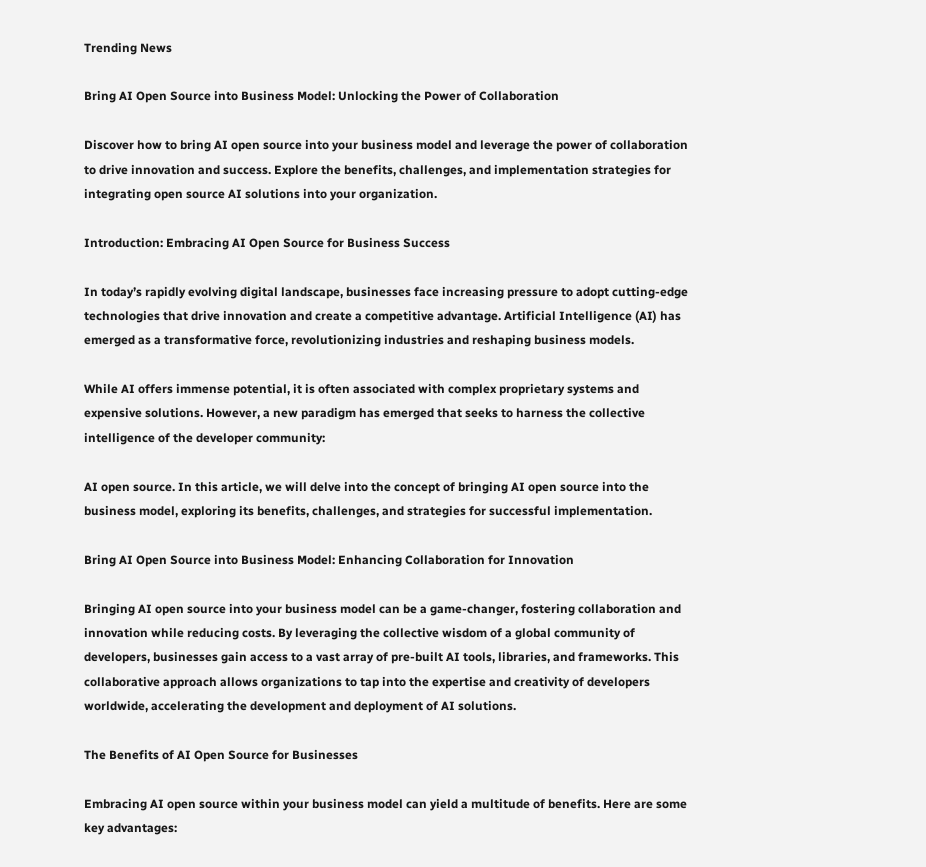Trending News

Bring AI Open Source into Business Model: Unlocking the Power of Collaboration

Discover how to bring AI open source into your business model and leverage the power of collaboration to drive innovation and success. Explore the benefits, challenges, and implementation strategies for integrating open source AI solutions into your organization.

Introduction: Embracing AI Open Source for Business Success

In today’s rapidly evolving digital landscape, businesses face increasing pressure to adopt cutting-edge technologies that drive innovation and create a competitive advantage. Artificial Intelligence (AI) has emerged as a transformative force, revolutionizing industries and reshaping business models.

While AI offers immense potential, it is often associated with complex proprietary systems and expensive solutions. However, a new paradigm has emerged that seeks to harness the collective intelligence of the developer community:

AI open source. In this article, we will delve into the concept of bringing AI open source into the business model, exploring its benefits, challenges, and strategies for successful implementation.

Bring AI Open Source into Business Model: Enhancing Collaboration for Innovation

Bringing AI open source into your business model can be a game-changer, fostering collaboration and innovation while reducing costs. By leveraging the collective wisdom of a global community of developers, businesses gain access to a vast array of pre-built AI tools, libraries, and frameworks. This collaborative approach allows organizations to tap into the expertise and creativity of developers worldwide, accelerating the development and deployment of AI solutions.

The Benefits of AI Open Source for Businesses

Embracing AI open source within your business model can yield a multitude of benefits. Here are some key advantages: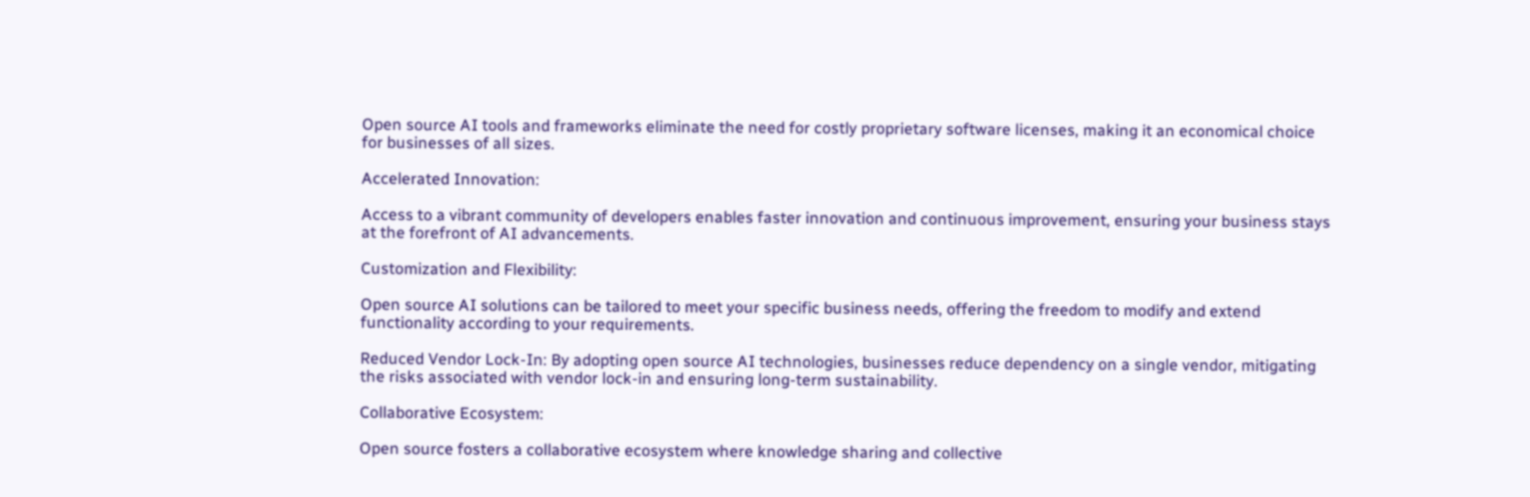Open source AI tools and frameworks eliminate the need for costly proprietary software licenses, making it an economical choice for businesses of all sizes.

Accelerated Innovation:

Access to a vibrant community of developers enables faster innovation and continuous improvement, ensuring your business stays at the forefront of AI advancements.

Customization and Flexibility:

Open source AI solutions can be tailored to meet your specific business needs, offering the freedom to modify and extend functionality according to your requirements.

Reduced Vendor Lock-In: By adopting open source AI technologies, businesses reduce dependency on a single vendor, mitigating the risks associated with vendor lock-in and ensuring long-term sustainability.

Collaborative Ecosystem:

Open source fosters a collaborative ecosystem where knowledge sharing and collective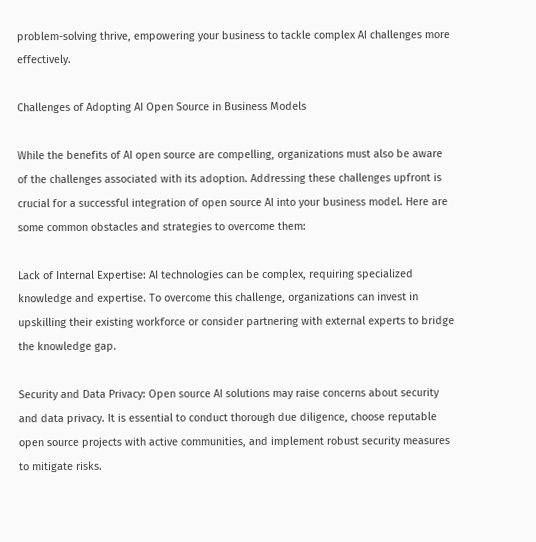problem-solving thrive, empowering your business to tackle complex AI challenges more effectively.

Challenges of Adopting AI Open Source in Business Models

While the benefits of AI open source are compelling, organizations must also be aware of the challenges associated with its adoption. Addressing these challenges upfront is crucial for a successful integration of open source AI into your business model. Here are some common obstacles and strategies to overcome them:

Lack of Internal Expertise: AI technologies can be complex, requiring specialized knowledge and expertise. To overcome this challenge, organizations can invest in upskilling their existing workforce or consider partnering with external experts to bridge the knowledge gap.

Security and Data Privacy: Open source AI solutions may raise concerns about security and data privacy. It is essential to conduct thorough due diligence, choose reputable open source projects with active communities, and implement robust security measures to mitigate risks.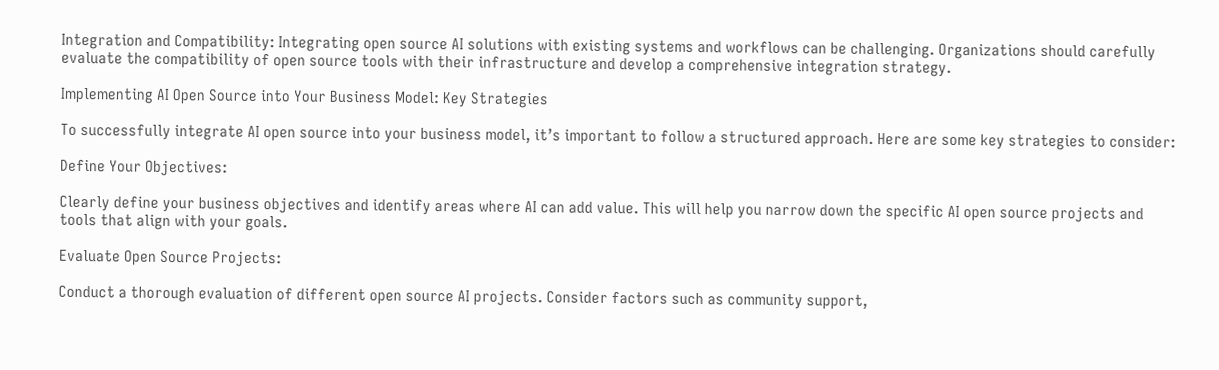Integration and Compatibility: Integrating open source AI solutions with existing systems and workflows can be challenging. Organizations should carefully evaluate the compatibility of open source tools with their infrastructure and develop a comprehensive integration strategy.

Implementing AI Open Source into Your Business Model: Key Strategies

To successfully integrate AI open source into your business model, it’s important to follow a structured approach. Here are some key strategies to consider:

Define Your Objectives:

Clearly define your business objectives and identify areas where AI can add value. This will help you narrow down the specific AI open source projects and tools that align with your goals.

Evaluate Open Source Projects:

Conduct a thorough evaluation of different open source AI projects. Consider factors such as community support,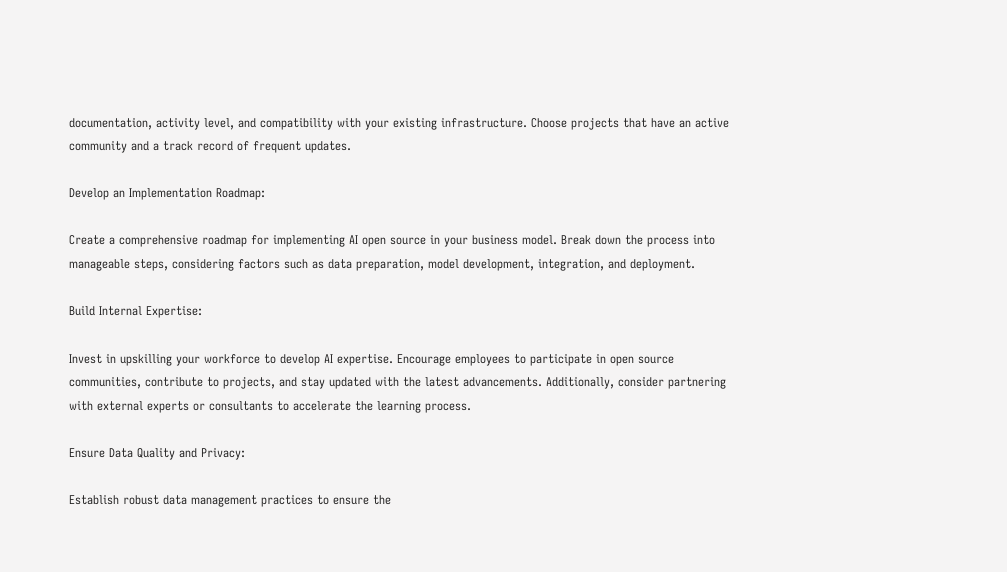documentation, activity level, and compatibility with your existing infrastructure. Choose projects that have an active community and a track record of frequent updates.

Develop an Implementation Roadmap:

Create a comprehensive roadmap for implementing AI open source in your business model. Break down the process into manageable steps, considering factors such as data preparation, model development, integration, and deployment.

Build Internal Expertise:

Invest in upskilling your workforce to develop AI expertise. Encourage employees to participate in open source communities, contribute to projects, and stay updated with the latest advancements. Additionally, consider partnering with external experts or consultants to accelerate the learning process.

Ensure Data Quality and Privacy:

Establish robust data management practices to ensure the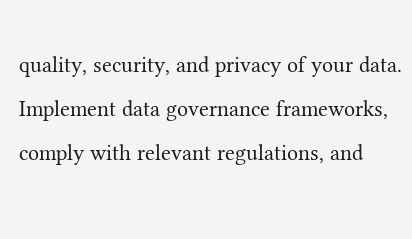quality, security, and privacy of your data. Implement data governance frameworks, comply with relevant regulations, and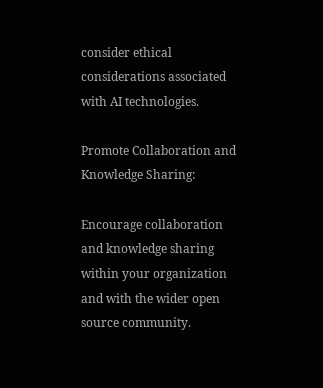consider ethical considerations associated with AI technologies.

Promote Collaboration and Knowledge Sharing:

Encourage collaboration and knowledge sharing within your organization and with the wider open source community.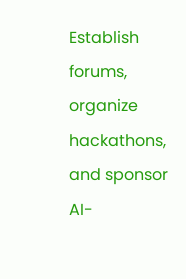Establish forums, organize hackathons, and sponsor AI-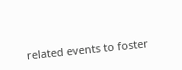related events to foster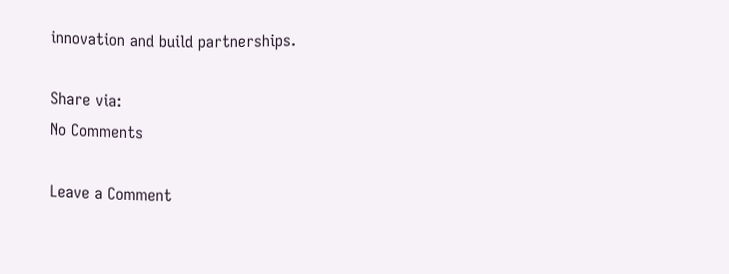innovation and build partnerships.

Share via:
No Comments

Leave a Comment